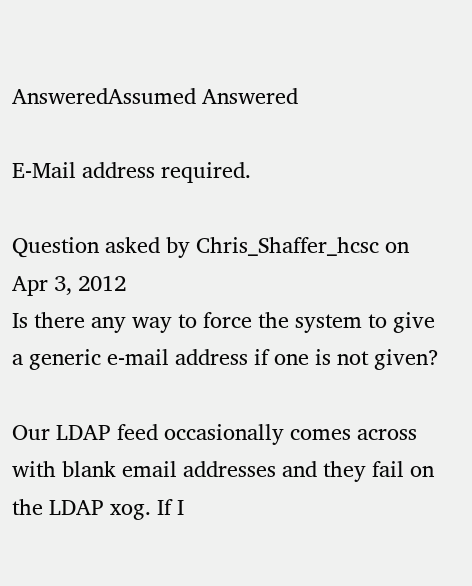AnsweredAssumed Answered

E-Mail address required.

Question asked by Chris_Shaffer_hcsc on Apr 3, 2012
Is there any way to force the system to give a generic e-mail address if one is not given?

Our LDAP feed occasionally comes across with blank email addresses and they fail on the LDAP xog. If I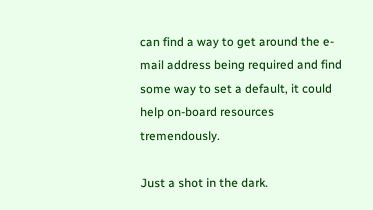can find a way to get around the e-mail address being required and find some way to set a default, it could help on-board resources tremendously.

Just a shot in the dark.